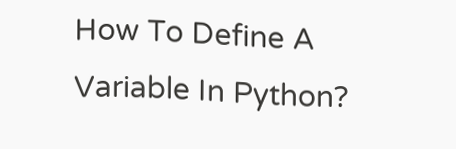How To Define A Variable In Python?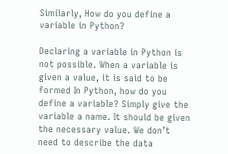Similarly, How do you define a variable in Python?

Declaring a variable in Python is not possible. When a variable is given a value, it is said to be formed In Python, how do you define a variable? Simply give the variable a name. It should be given the necessary value. We don’t need to describe the data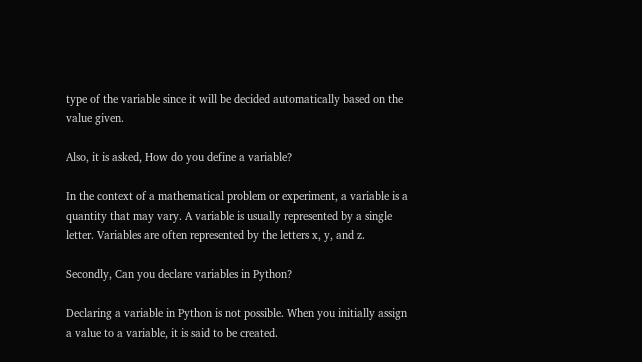type of the variable since it will be decided automatically based on the value given.

Also, it is asked, How do you define a variable?

In the context of a mathematical problem or experiment, a variable is a quantity that may vary. A variable is usually represented by a single letter. Variables are often represented by the letters x, y, and z.

Secondly, Can you declare variables in Python?

Declaring a variable in Python is not possible. When you initially assign a value to a variable, it is said to be created.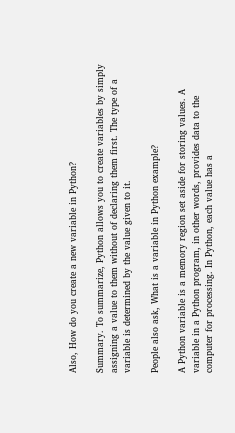Also, How do you create a new variable in Python?

Summary. To summarize, Python allows you to create variables by simply assigning a value to them without of declaring them first. The type of a variable is determined by the value given to it.

People also ask, What is a variable in Python example?

A Python variable is a memory region set aside for storing values. A variable in a Python program, in other words, provides data to the computer for processing. In Python, each value has a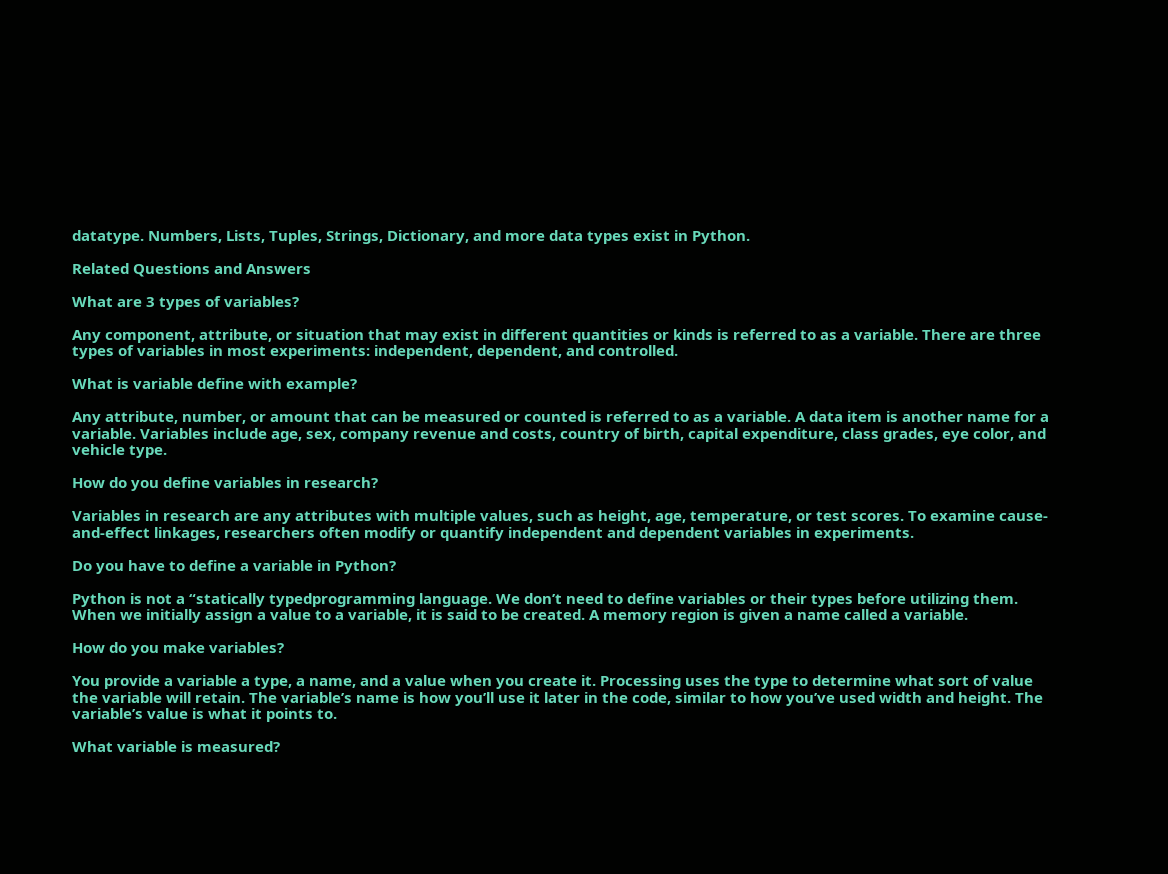datatype. Numbers, Lists, Tuples, Strings, Dictionary, and more data types exist in Python.

Related Questions and Answers

What are 3 types of variables?

Any component, attribute, or situation that may exist in different quantities or kinds is referred to as a variable. There are three types of variables in most experiments: independent, dependent, and controlled.

What is variable define with example?

Any attribute, number, or amount that can be measured or counted is referred to as a variable. A data item is another name for a variable. Variables include age, sex, company revenue and costs, country of birth, capital expenditure, class grades, eye color, and vehicle type.

How do you define variables in research?

Variables in research are any attributes with multiple values, such as height, age, temperature, or test scores. To examine cause-and-effect linkages, researchers often modify or quantify independent and dependent variables in experiments.

Do you have to define a variable in Python?

Python is not a “statically typedprogramming language. We don’t need to define variables or their types before utilizing them. When we initially assign a value to a variable, it is said to be created. A memory region is given a name called a variable.

How do you make variables?

You provide a variable a type, a name, and a value when you create it. Processing uses the type to determine what sort of value the variable will retain. The variable’s name is how you’ll use it later in the code, similar to how you’ve used width and height. The variable’s value is what it points to.

What variable is measured?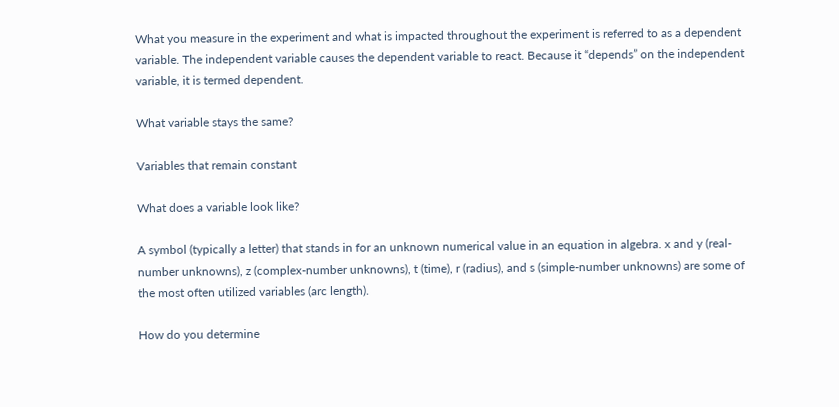What you measure in the experiment and what is impacted throughout the experiment is referred to as a dependent variable. The independent variable causes the dependent variable to react. Because it “depends” on the independent variable, it is termed dependent.

What variable stays the same?

Variables that remain constant

What does a variable look like?

A symbol (typically a letter) that stands in for an unknown numerical value in an equation in algebra. x and y (real-number unknowns), z (complex-number unknowns), t (time), r (radius), and s (simple-number unknowns) are some of the most often utilized variables (arc length).

How do you determine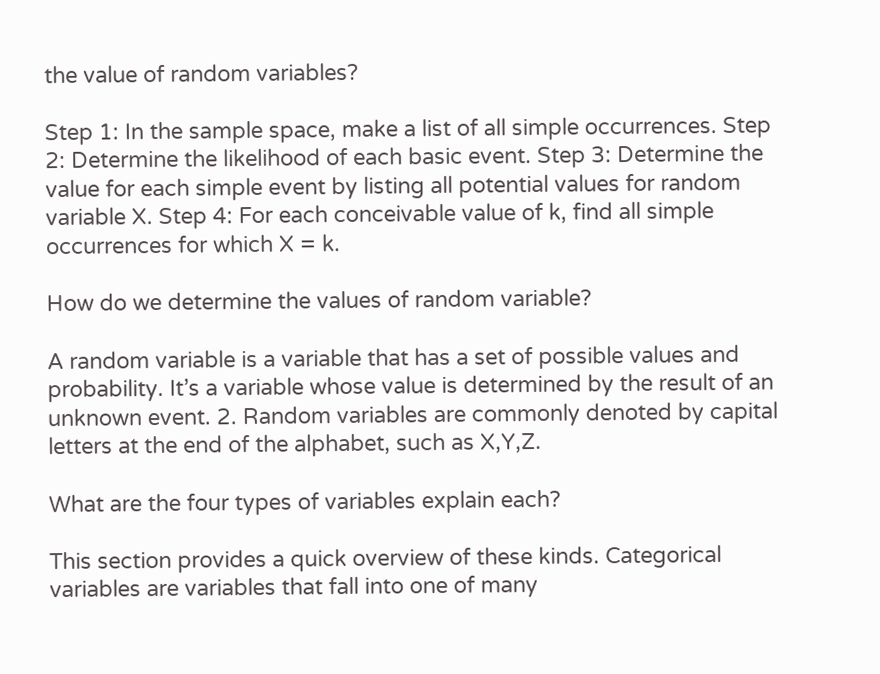the value of random variables?

Step 1: In the sample space, make a list of all simple occurrences. Step 2: Determine the likelihood of each basic event. Step 3: Determine the value for each simple event by listing all potential values for random variable X. Step 4: For each conceivable value of k, find all simple occurrences for which X = k.

How do we determine the values of random variable?

A random variable is a variable that has a set of possible values and probability. It’s a variable whose value is determined by the result of an unknown event. 2. Random variables are commonly denoted by capital letters at the end of the alphabet, such as X,Y,Z.

What are the four types of variables explain each?

This section provides a quick overview of these kinds. Categorical variables are variables that fall into one of many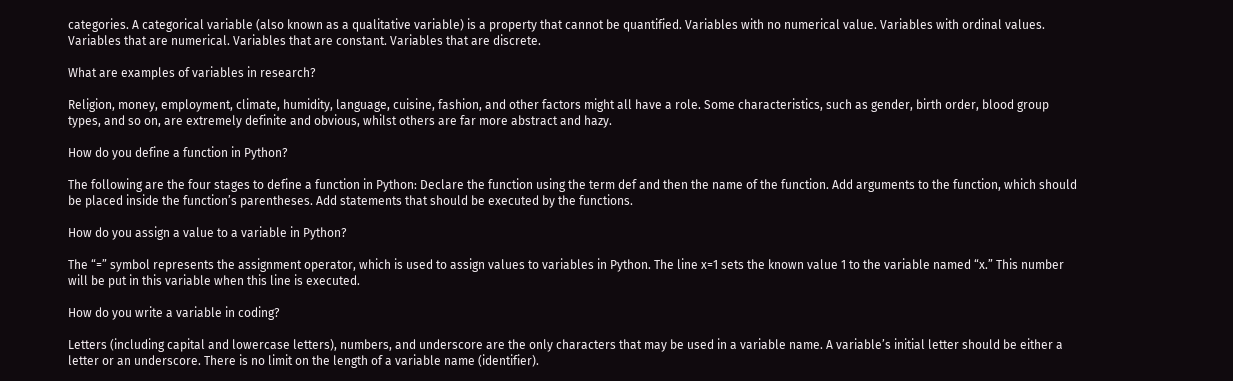categories. A categorical variable (also known as a qualitative variable) is a property that cannot be quantified. Variables with no numerical value. Variables with ordinal values. Variables that are numerical. Variables that are constant. Variables that are discrete.

What are examples of variables in research?

Religion, money, employment, climate, humidity, language, cuisine, fashion, and other factors might all have a role. Some characteristics, such as gender, birth order, blood group types, and so on, are extremely definite and obvious, whilst others are far more abstract and hazy.

How do you define a function in Python?

The following are the four stages to define a function in Python: Declare the function using the term def and then the name of the function. Add arguments to the function, which should be placed inside the function’s parentheses. Add statements that should be executed by the functions.

How do you assign a value to a variable in Python?

The “=” symbol represents the assignment operator, which is used to assign values to variables in Python. The line x=1 sets the known value 1 to the variable named “x.” This number will be put in this variable when this line is executed.

How do you write a variable in coding?

Letters (including capital and lowercase letters), numbers, and underscore are the only characters that may be used in a variable name. A variable’s initial letter should be either a letter or an underscore. There is no limit on the length of a variable name (identifier).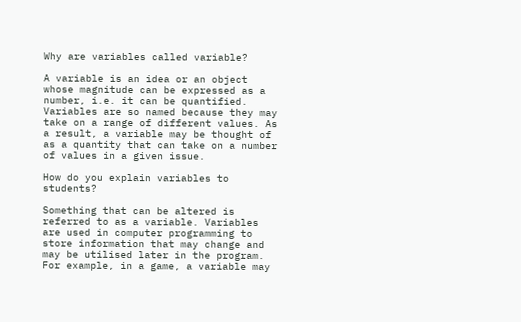Why are variables called variable?

A variable is an idea or an object whose magnitude can be expressed as a number, i.e. it can be quantified. Variables are so named because they may take on a range of different values. As a result, a variable may be thought of as a quantity that can take on a number of values in a given issue.

How do you explain variables to students?

Something that can be altered is referred to as a variable. Variables are used in computer programming to store information that may change and may be utilised later in the program. For example, in a game, a variable may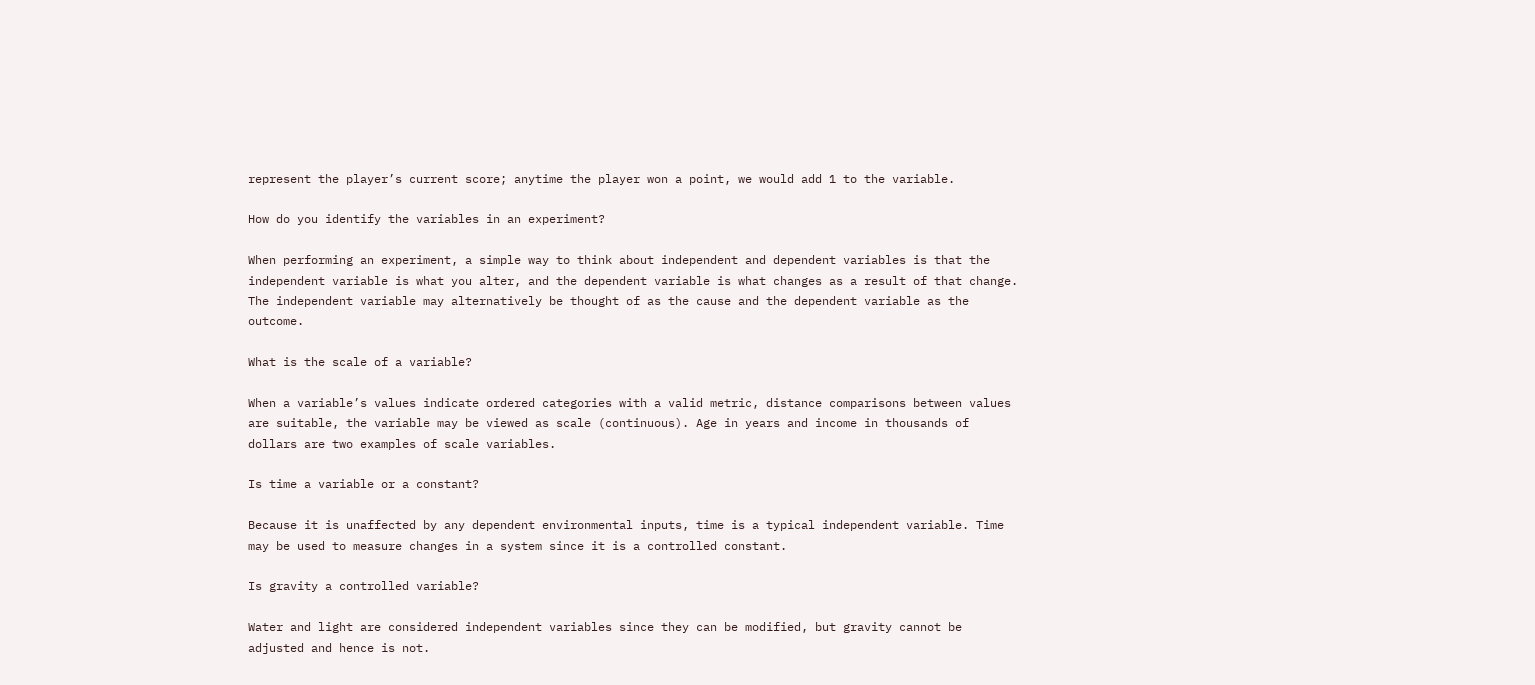represent the player’s current score; anytime the player won a point, we would add 1 to the variable.

How do you identify the variables in an experiment?

When performing an experiment, a simple way to think about independent and dependent variables is that the independent variable is what you alter, and the dependent variable is what changes as a result of that change. The independent variable may alternatively be thought of as the cause and the dependent variable as the outcome.

What is the scale of a variable?

When a variable’s values indicate ordered categories with a valid metric, distance comparisons between values are suitable, the variable may be viewed as scale (continuous). Age in years and income in thousands of dollars are two examples of scale variables.

Is time a variable or a constant?

Because it is unaffected by any dependent environmental inputs, time is a typical independent variable. Time may be used to measure changes in a system since it is a controlled constant.

Is gravity a controlled variable?

Water and light are considered independent variables since they can be modified, but gravity cannot be adjusted and hence is not.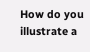How do you illustrate a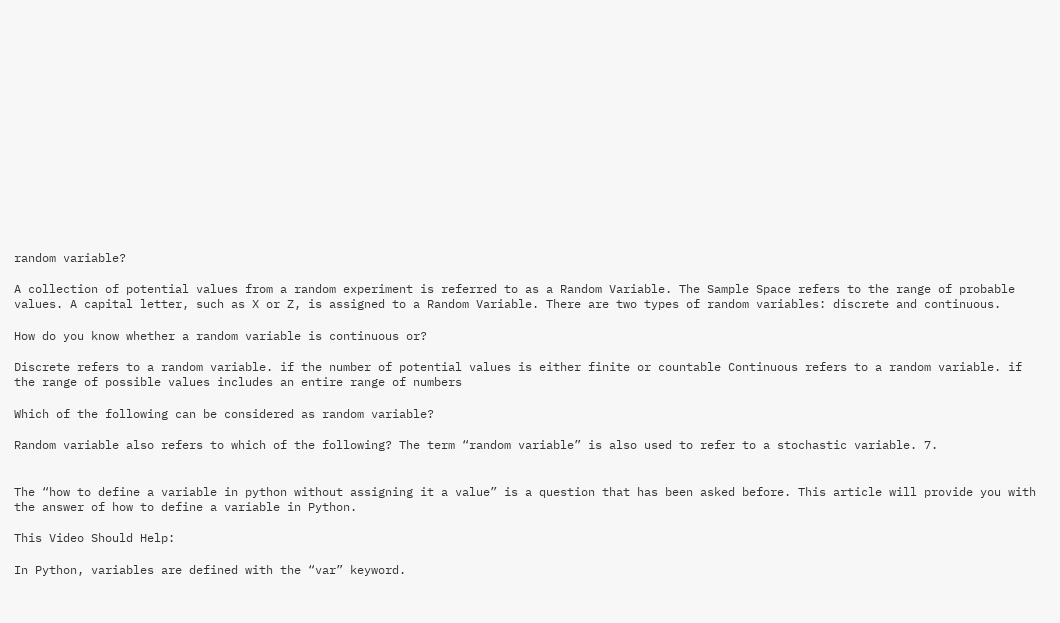random variable?

A collection of potential values from a random experiment is referred to as a Random Variable. The Sample Space refers to the range of probable values. A capital letter, such as X or Z, is assigned to a Random Variable. There are two types of random variables: discrete and continuous.

How do you know whether a random variable is continuous or?

Discrete refers to a random variable. if the number of potential values is either finite or countable Continuous refers to a random variable. if the range of possible values includes an entire range of numbers

Which of the following can be considered as random variable?

Random variable also refers to which of the following? The term “random variable” is also used to refer to a stochastic variable. 7.


The “how to define a variable in python without assigning it a value” is a question that has been asked before. This article will provide you with the answer of how to define a variable in Python.

This Video Should Help:

In Python, variables are defined with the “var” keyword.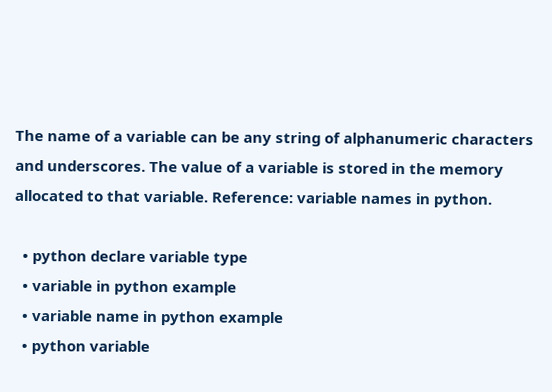The name of a variable can be any string of alphanumeric characters and underscores. The value of a variable is stored in the memory allocated to that variable. Reference: variable names in python.

  • python declare variable type
  • variable in python example
  • variable name in python example
  • python variable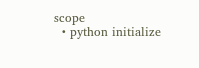scope
  • python initialize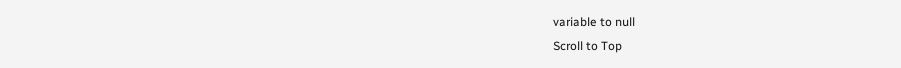variable to null
Scroll to Top